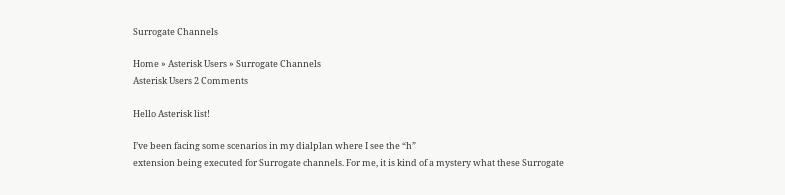Surrogate Channels

Home » Asterisk Users » Surrogate Channels
Asterisk Users 2 Comments

Hello Asterisk list!

I’ve been facing some scenarios in my dialplan where I see the “h”
extension being executed for Surrogate channels. For me, it is kind of a mystery what these Surrogate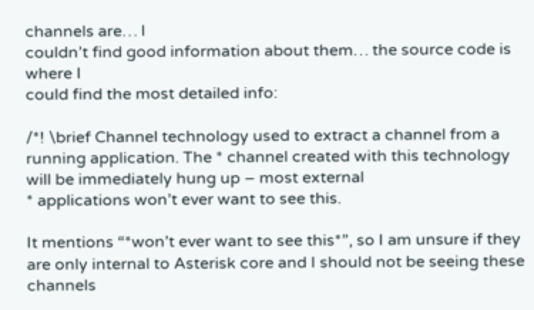channels are… I
couldn’t find good information about them… the source code is where I
could find the most detailed info:

/*! \brief Channel technology used to extract a channel from a running application. The * channel created with this technology will be immediately hung up – most external
* applications won’t ever want to see this.

It mentions “*won’t ever want to see this*”, so I am unsure if they are only internal to Asterisk core and I should not be seeing these channels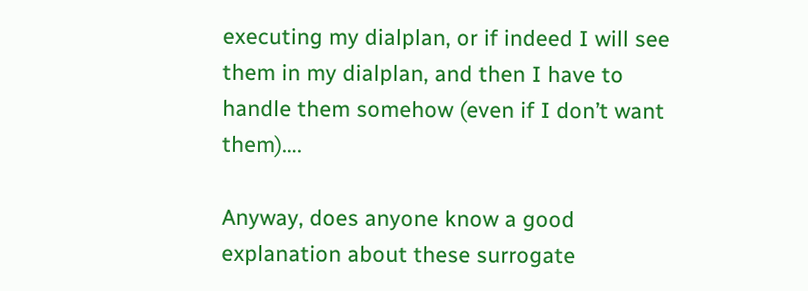executing my dialplan, or if indeed I will see them in my dialplan, and then I have to handle them somehow (even if I don’t want them)….

Anyway, does anyone know a good explanation about these surrogate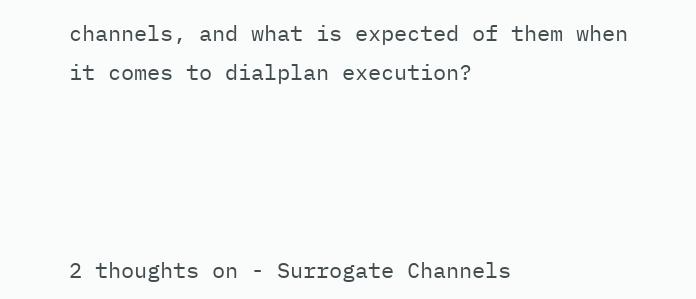channels, and what is expected of them when it comes to dialplan execution?




2 thoughts on - Surrogate Channels